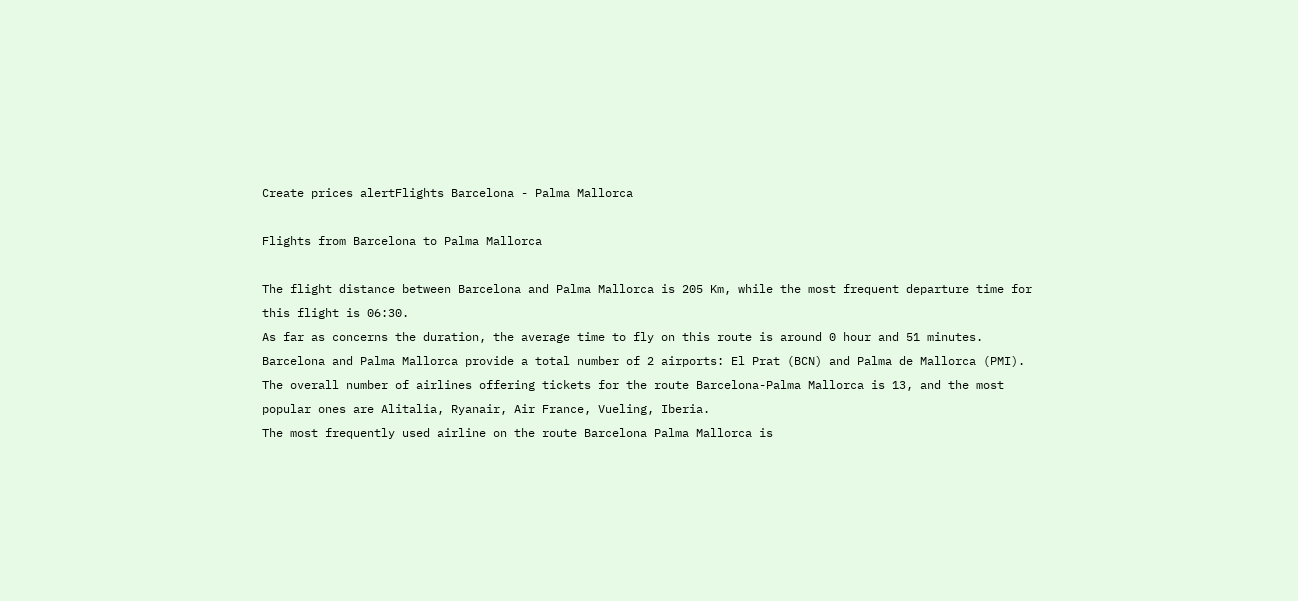Create prices alertFlights Barcelona - Palma Mallorca

Flights from Barcelona to Palma Mallorca

The flight distance between Barcelona and Palma Mallorca is 205 Km, while the most frequent departure time for this flight is 06:30.
As far as concerns the duration, the average time to fly on this route is around 0 hour and 51 minutes.
Barcelona and Palma Mallorca provide a total number of 2 airports: El Prat (BCN) and Palma de Mallorca (PMI).
The overall number of airlines offering tickets for the route Barcelona-Palma Mallorca is 13, and the most popular ones are Alitalia, Ryanair, Air France, Vueling, Iberia.
The most frequently used airline on the route Barcelona Palma Mallorca is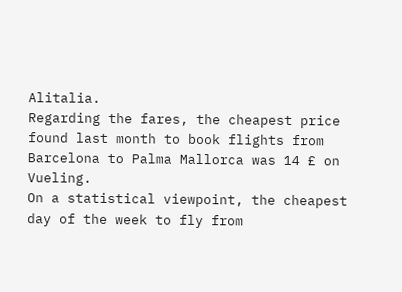Alitalia.
Regarding the fares, the cheapest price found last month to book flights from Barcelona to Palma Mallorca was 14 £ on Vueling.
On a statistical viewpoint, the cheapest day of the week to fly from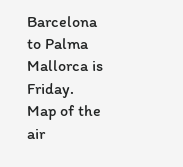Barcelona to Palma Mallorca is Friday.
Map of the air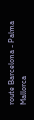route Barcelona - Palma Mallorca